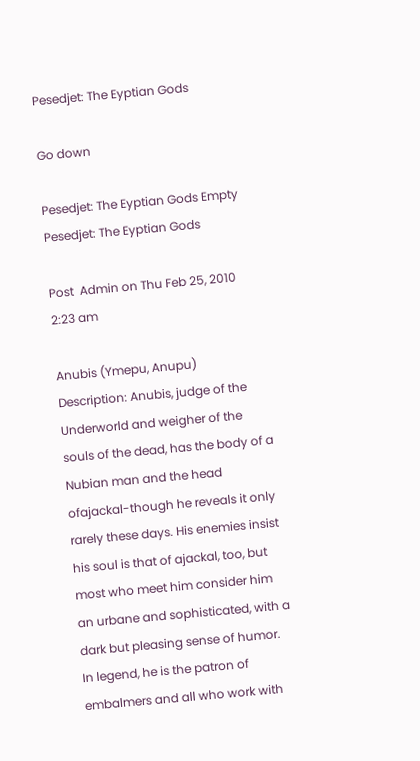Pesedjet: The Eyptian Gods

Go down

Pesedjet: The Eyptian Gods Empty Pesedjet: The Eyptian Gods

Post  Admin on Thu Feb 25, 2010 2:23 am

Anubis (Ymepu, Anupu)
Description: Anubis, judge of the Underworld and weigher of the souls of the dead, has the body of a Nubian man and the head ofajackal-though he reveals it only rarely these days. His enemies insist his soul is that of ajackal, too, but most who meet him consider him an urbane and sophisticated, with a dark but pleasing sense of humor. In legend, he is the patron of embalmers and all who work with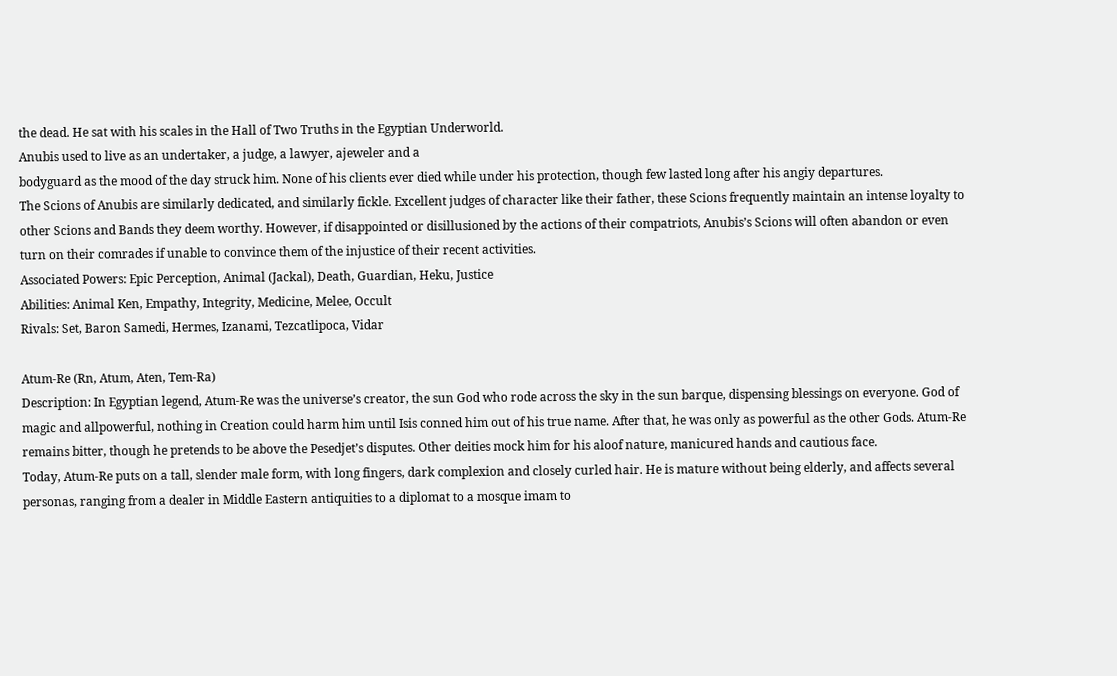the dead. He sat with his scales in the Hall of Two Truths in the Egyptian Underworld.
Anubis used to live as an undertaker, a judge, a lawyer, ajeweler and a
bodyguard as the mood of the day struck him. None of his clients ever died while under his protection, though few lasted long after his angiy departures.
The Scions of Anubis are similarly dedicated, and similarly fickle. Excellent judges of character like their father, these Scions frequently maintain an intense loyalty to other Scions and Bands they deem worthy. However, if disappointed or disillusioned by the actions of their compatriots, Anubis’s Scions will often abandon or even turn on their comrades if unable to convince them of the injustice of their recent activities.
Associated Powers: Epic Perception, Animal (Jackal), Death, Guardian, Heku, Justice
Abilities: Animal Ken, Empathy, Integrity, Medicine, Melee, Occult
Rivals: Set, Baron Samedi, Hermes, Izanami, Tezcatlipoca, Vidar

Atum-Re (Rn, Atum, Aten, Tem-Ra)
Description: In Egyptian legend, Atum-Re was the universe’s creator, the sun God who rode across the sky in the sun barque, dispensing blessings on everyone. God of magic and allpowerful, nothing in Creation could harm him until Isis conned him out of his true name. After that, he was only as powerful as the other Gods. Atum-Re remains bitter, though he pretends to be above the Pesedjet’s disputes. Other deities mock him for his aloof nature, manicured hands and cautious face.
Today, Atum-Re puts on a tall, slender male form, with long fingers, dark complexion and closely curled hair. He is mature without being elderly, and affects several personas, ranging from a dealer in Middle Eastern antiquities to a diplomat to a mosque imam to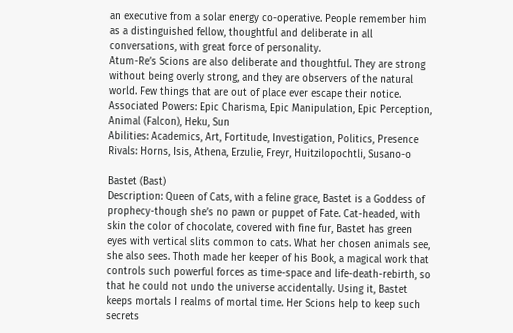an executive from a solar energy co-operative. People remember him as a distinguished fellow, thoughtful and deliberate in all conversations, with great force of personality.
Atum-Re’s Scions are also deliberate and thoughtful. They are strong without being overly strong, and they are observers of the natural world. Few things that are out of place ever escape their notice.
Associated Powers: Epic Charisma, Epic Manipulation, Epic Perception, Animal (Falcon), Heku, Sun
Abilities: Academics, Art, Fortitude, Investigation, Politics, Presence
Rivals: Horns, Isis, Athena, Erzulie, Freyr, Huitzilopochtli, Susano-o

Bastet (Bast)
Description: Queen of Cats, with a feline grace, Bastet is a Goddess of prophecy-though she’s no pawn or puppet of Fate. Cat-headed, with skin the color of chocolate, covered with fine fur, Bastet has green eyes with vertical slits common to cats. What her chosen animals see, she also sees. Thoth made her keeper of his Book, a magical work that controls such powerful forces as time-space and life-death-rebirth, so that he could not undo the universe accidentally. Using it, Bastet keeps mortals I realms of mortal time. Her Scions help to keep such secrets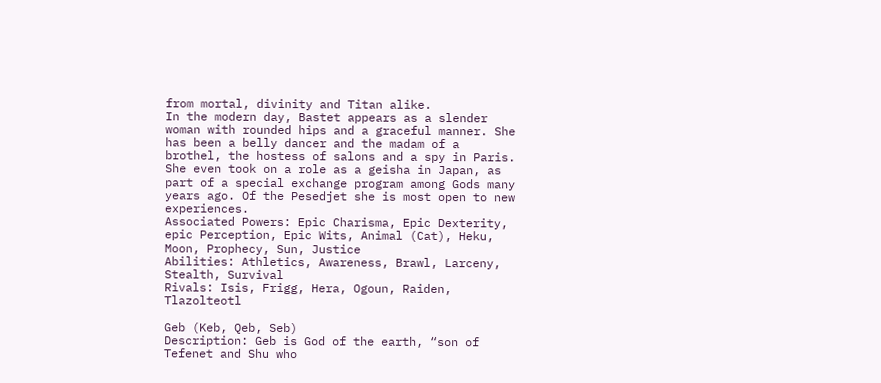from mortal, divinity and Titan alike.
In the modern day, Bastet appears as a slender woman with rounded hips and a graceful manner. She has been a belly dancer and the madam of a brothel, the hostess of salons and a spy in Paris. She even took on a role as a geisha in Japan, as part of a special exchange program among Gods many years ago. Of the Pesedjet she is most open to new experiences.
Associated Powers: Epic Charisma, Epic Dexterity, epic Perception, Epic Wits, Animal (Cat), Heku, Moon, Prophecy, Sun, Justice
Abilities: Athletics, Awareness, Brawl, Larceny, Stealth, Survival
Rivals: Isis, Frigg, Hera, Ogoun, Raiden, Tlazolteotl

Geb (Keb, Qeb, Seb)
Description: Geb is God of the earth, “son of Tefenet and Shu who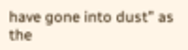have gone into dust” as the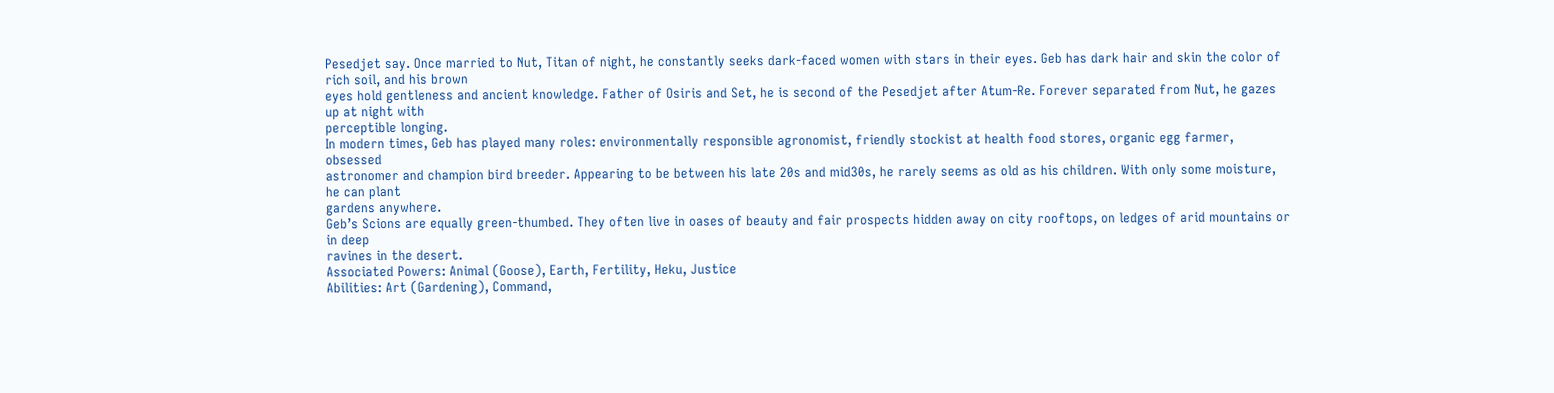Pesedjet say. Once married to Nut, Titan of night, he constantly seeks dark-faced women with stars in their eyes. Geb has dark hair and skin the color of rich soil, and his brown
eyes hold gentleness and ancient knowledge. Father of Osiris and Set, he is second of the Pesedjet after Atum-Re. Forever separated from Nut, he gazes up at night with
perceptible longing.
In modern times, Geb has played many roles: environmentally responsible agronomist, friendly stockist at health food stores, organic egg farmer, obsessed
astronomer and champion bird breeder. Appearing to be between his late 20s and mid30s, he rarely seems as old as his children. With only some moisture, he can plant
gardens anywhere.
Geb’s Scions are equally green-thumbed. They often live in oases of beauty and fair prospects hidden away on city rooftops, on ledges of arid mountains or in deep
ravines in the desert.
Associated Powers: Animal (Goose), Earth, Fertility, Heku, Justice
Abilities: Art (Gardening), Command,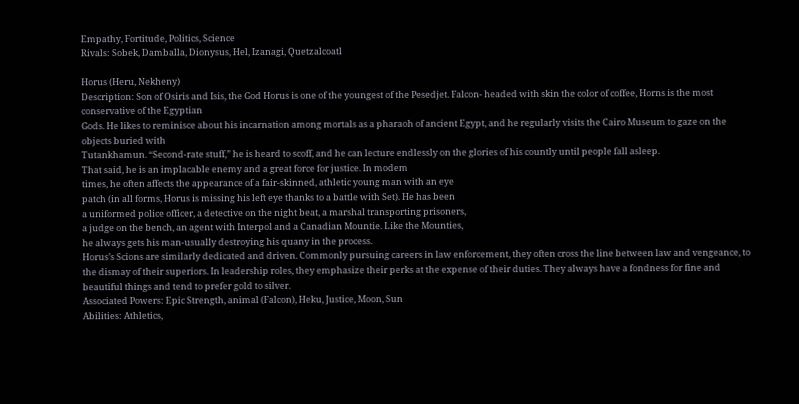Empathy, Fortitude, Politics, Science
Rivals: Sobek, Damballa, Dionysus, Hel, Izanagi, Quetzalcoatl

Horus (Heru, Nekheny)
Description: Son of Osiris and Isis, the God Horus is one of the youngest of the Pesedjet. Falcon- headed with skin the color of coffee, Horns is the most conservative of the Egyptian
Gods. He likes to reminisce about his incarnation among mortals as a pharaoh of ancient Egypt, and he regularly visits the Cairo Museum to gaze on the objects buried with
Tutankhamun. “Second-rate stuff,” he is heard to scoff, and he can lecture endlessly on the glories of his countly until people fall asleep.
That said, he is an implacable enemy and a great force for justice. In modem
times, he often affects the appearance of a fair-skinned, athletic young man with an eye
patch (in all forms, Horus is missing his left eye thanks to a battle with Set). He has been
a uniformed police officer, a detective on the night beat, a marshal transporting prisoners,
a judge on the bench, an agent with Interpol and a Canadian Mountie. Like the Mounties,
he always gets his man-usually destroying his quany in the process.
Horus’s Scions are similarly dedicated and driven. Commonly pursuing careers in law enforcement, they often cross the line between law and vengeance, to the dismay of their superiors. In leadership roles, they emphasize their perks at the expense of their duties. They always have a fondness for fine and beautiful things and tend to prefer gold to silver.
Associated Powers: Epic Strength, animal (Falcon), Heku, Justice, Moon, Sun
Abilities: Athletics,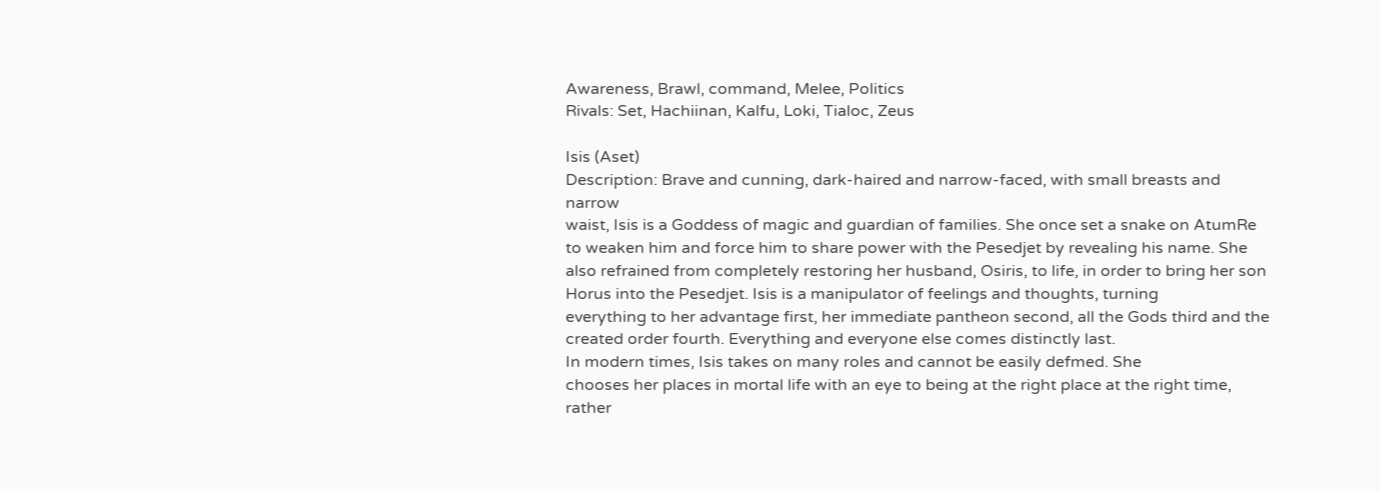Awareness, Brawl, command, Melee, Politics
Rivals: Set, Hachiinan, Kalfu, Loki, Tialoc, Zeus

Isis (Aset)
Description: Brave and cunning, dark-haired and narrow-faced, with small breasts and narrow
waist, Isis is a Goddess of magic and guardian of families. She once set a snake on AtumRe to weaken him and force him to share power with the Pesedjet by revealing his name. She also refrained from completely restoring her husband, Osiris, to life, in order to bring her son Horus into the Pesedjet. Isis is a manipulator of feelings and thoughts, turning
everything to her advantage first, her immediate pantheon second, all the Gods third and the created order fourth. Everything and everyone else comes distinctly last.
In modern times, Isis takes on many roles and cannot be easily defmed. She
chooses her places in mortal life with an eye to being at the right place at the right time, rather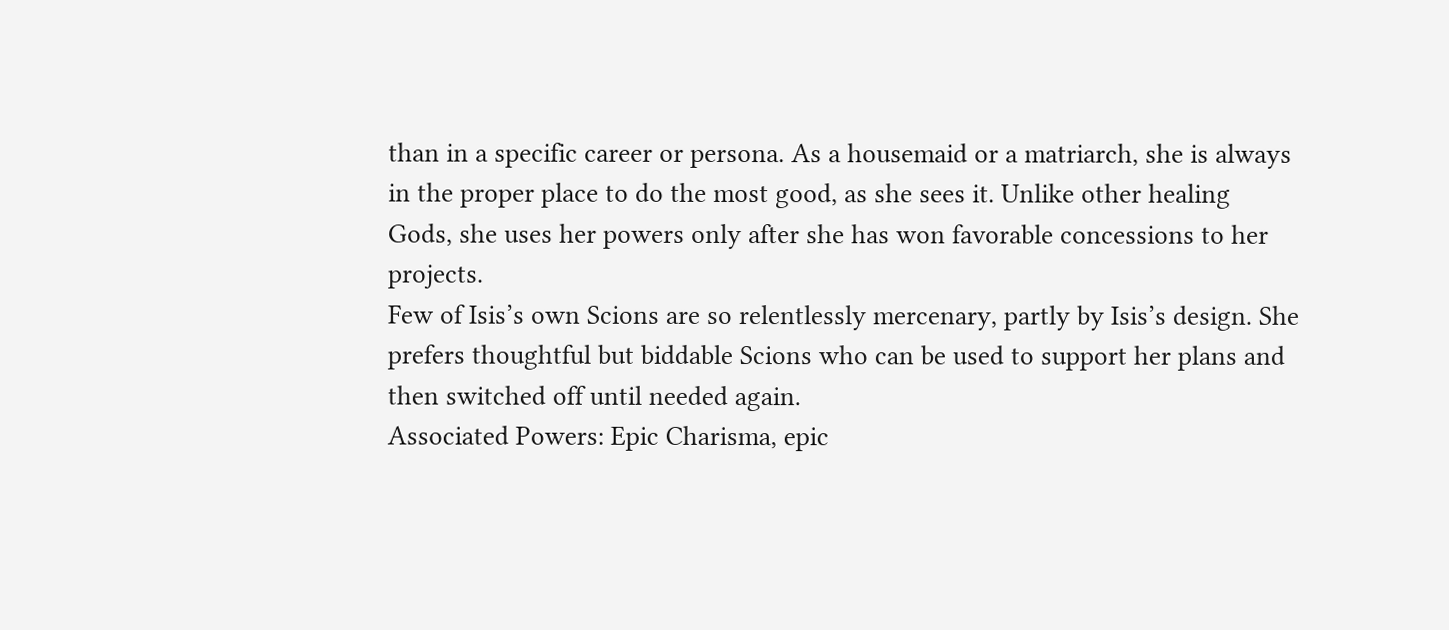than in a specific career or persona. As a housemaid or a matriarch, she is always in the proper place to do the most good, as she sees it. Unlike other healing Gods, she uses her powers only after she has won favorable concessions to her projects.
Few of Isis’s own Scions are so relentlessly mercenary, partly by Isis’s design. She prefers thoughtful but biddable Scions who can be used to support her plans and then switched off until needed again.
Associated Powers: Epic Charisma, epic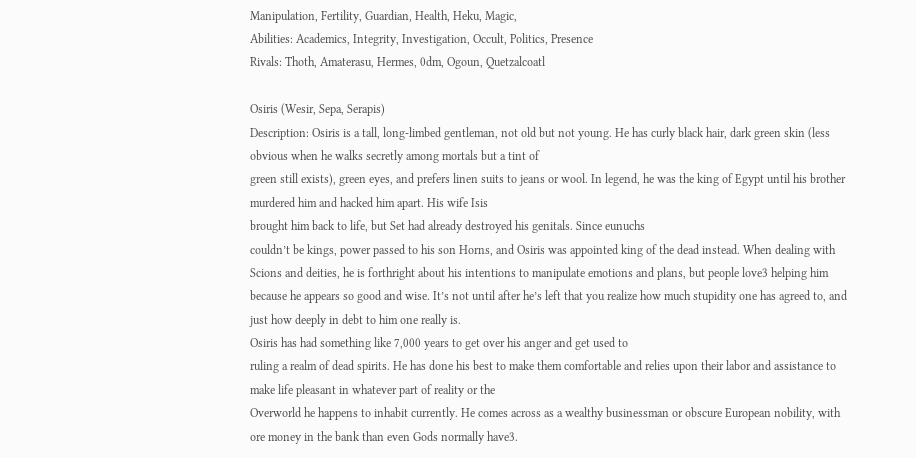Manipulation, Fertility, Guardian, Health, Heku, Magic,
Abilities: Academics, Integrity, Investigation, Occult, Politics, Presence
Rivals: Thoth, Amaterasu, Hermes, 0dm, Ogoun, Quetzalcoatl

Osiris (Wesir, Sepa, Serapis)
Description: Osiris is a tall, long-limbed gentleman, not old but not young. He has curly black hair, dark green skin (less obvious when he walks secretly among mortals but a tint of
green still exists), green eyes, and prefers linen suits to jeans or wool. In legend, he was the king of Egypt until his brother murdered him and hacked him apart. His wife Isis
brought him back to life, but Set had already destroyed his genitals. Since eunuchs
couldn’t be kings, power passed to his son Horns, and Osiris was appointed king of the dead instead. When dealing with Scions and deities, he is forthright about his intentions to manipulate emotions and plans, but people love3 helping him because he appears so good and wise. It’s not until after he’s left that you realize how much stupidity one has agreed to, and just how deeply in debt to him one really is.
Osiris has had something like 7,000 years to get over his anger and get used to
ruling a realm of dead spirits. He has done his best to make them comfortable and relies upon their labor and assistance to make life pleasant in whatever part of reality or the
Overworld he happens to inhabit currently. He comes across as a wealthy businessman or obscure European nobility, with ore money in the bank than even Gods normally have3.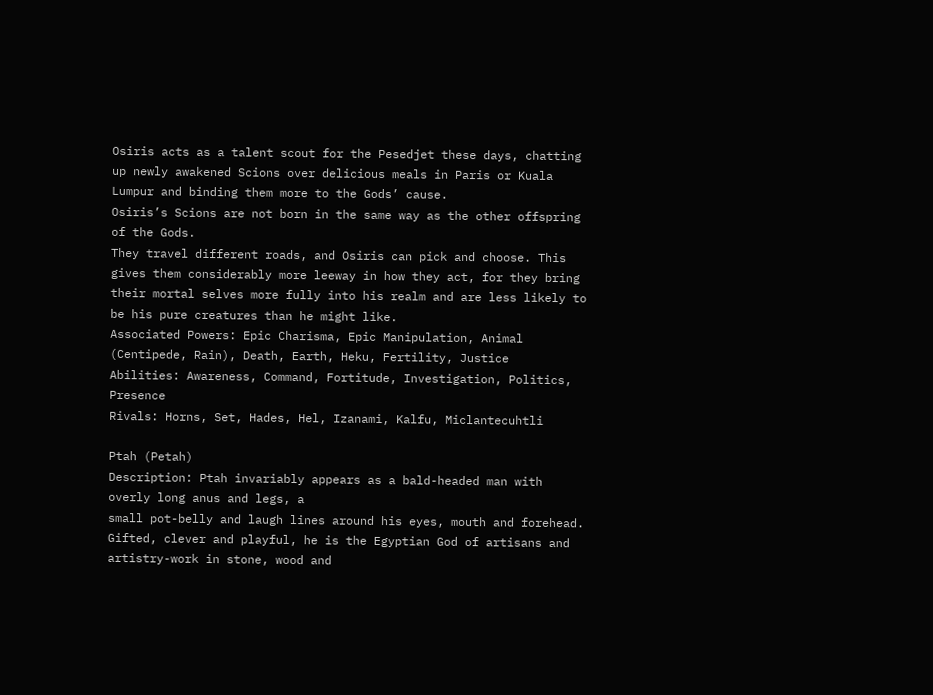Osiris acts as a talent scout for the Pesedjet these days, chatting up newly awakened Scions over delicious meals in Paris or Kuala Lumpur and binding them more to the Gods’ cause.
Osiris’s Scions are not born in the same way as the other offspring of the Gods.
They travel different roads, and Osiris can pick and choose. This gives them considerably more leeway in how they act, for they bring their mortal selves more fully into his realm and are less likely to be his pure creatures than he might like.
Associated Powers: Epic Charisma, Epic Manipulation, Animal (Centipede, Rain), Death, Earth, Heku, Fertility, Justice
Abilities: Awareness, Command, Fortitude, Investigation, Politics, Presence
Rivals: Horns, Set, Hades, Hel, Izanami, Kalfu, Miclantecuhtli

Ptah (Petah)
Description: Ptah invariably appears as a bald-headed man with overly long anus and legs, a
small pot-belly and laugh lines around his eyes, mouth and forehead. Gifted, clever and playful, he is the Egyptian God of artisans and artistry-work in stone, wood and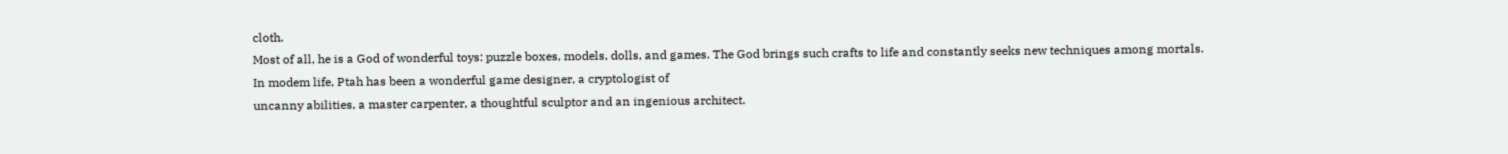cloth.
Most of all, he is a God of wonderful toys: puzzle boxes, models, dolls, and games. The God brings such crafts to life and constantly seeks new techniques among mortals.
In modem life, Ptah has been a wonderful game designer, a cryptologist of
uncanny abilities, a master carpenter, a thoughtful sculptor and an ingenious architect.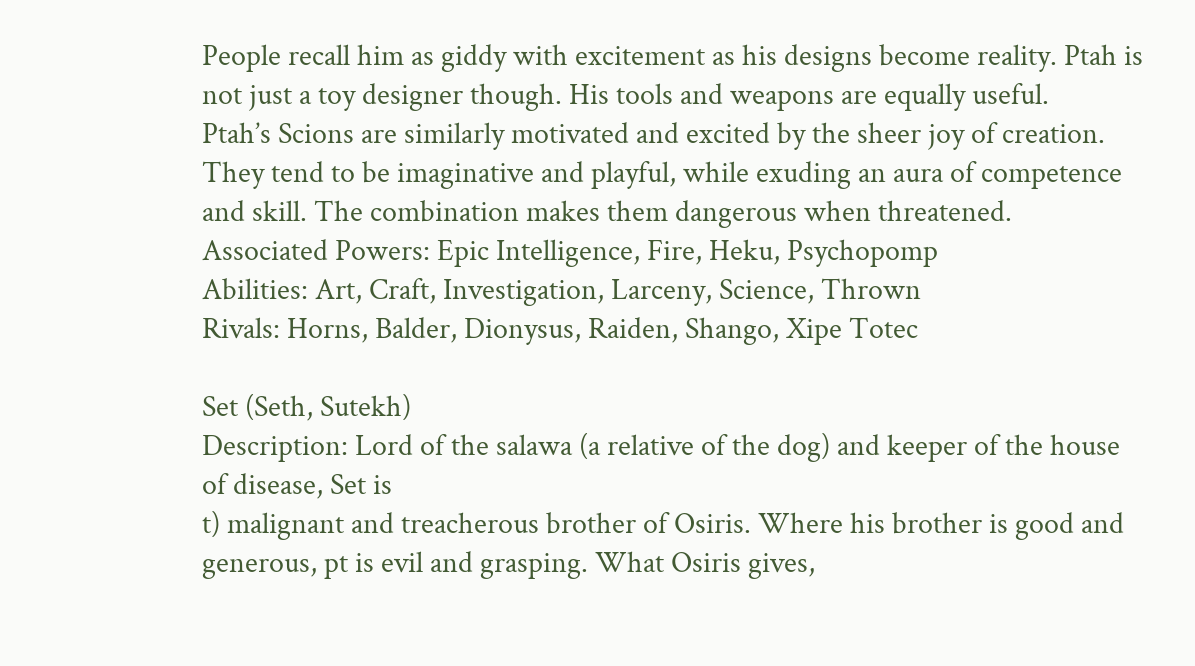People recall him as giddy with excitement as his designs become reality. Ptah is not just a toy designer though. His tools and weapons are equally useful.
Ptah’s Scions are similarly motivated and excited by the sheer joy of creation. They tend to be imaginative and playful, while exuding an aura of competence and skill. The combination makes them dangerous when threatened.
Associated Powers: Epic Intelligence, Fire, Heku, Psychopomp
Abilities: Art, Craft, Investigation, Larceny, Science, Thrown
Rivals: Horns, Balder, Dionysus, Raiden, Shango, Xipe Totec

Set (Seth, Sutekh)
Description: Lord of the salawa (a relative of the dog) and keeper of the house of disease, Set is
t) malignant and treacherous brother of Osiris. Where his brother is good and generous, pt is evil and grasping. What Osiris gives,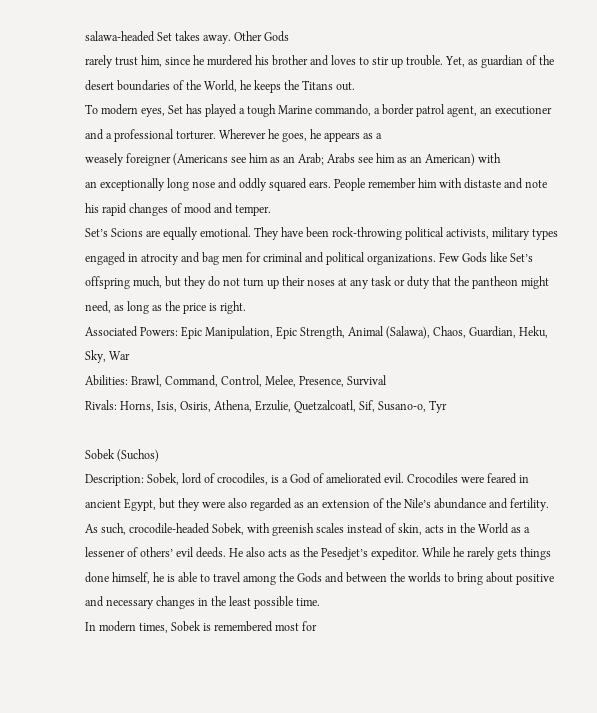salawa-headed Set takes away. Other Gods
rarely trust him, since he murdered his brother and loves to stir up trouble. Yet, as guardian of the desert boundaries of the World, he keeps the Titans out.
To modern eyes, Set has played a tough Marine commando, a border patrol agent, an executioner and a professional torturer. Wherever he goes, he appears as a
weasely foreigner (Americans see him as an Arab; Arabs see him as an American) with
an exceptionally long nose and oddly squared ears. People remember him with distaste and note his rapid changes of mood and temper.
Set’s Scions are equally emotional. They have been rock-throwing political activists, military types engaged in atrocity and bag men for criminal and political organizations. Few Gods like Set’s offspring much, but they do not turn up their noses at any task or duty that the pantheon might need, as long as the price is right.
Associated Powers: Epic Manipulation, Epic Strength, Animal (Salawa), Chaos, Guardian, Heku, Sky, War
Abilities: Brawl, Command, Control, Melee, Presence, Survival
Rivals: Horns, Isis, Osiris, Athena, Erzulie, Quetzalcoatl, Sif, Susano-o, Tyr

Sobek (Suchos)
Description: Sobek, lord of crocodiles, is a God of ameliorated evil. Crocodiles were feared in ancient Egypt, but they were also regarded as an extension of the Nile’s abundance and fertility. As such, crocodile-headed Sobek, with greenish scales instead of skin, acts in the World as a lessener of others’ evil deeds. He also acts as the Pesedjet’s expeditor. While he rarely gets things done himself, he is able to travel among the Gods and between the worlds to bring about positive and necessary changes in the least possible time.
In modern times, Sobek is remembered most for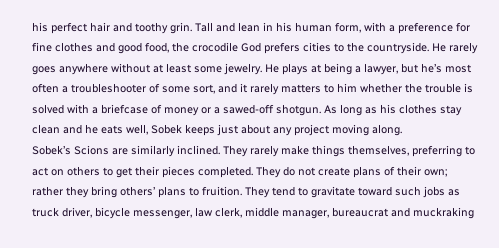his perfect hair and toothy grin. Tall and lean in his human form, with a preference for fine clothes and good food, the crocodile God prefers cities to the countryside. He rarely goes anywhere without at least some jewelry. He plays at being a lawyer, but he’s most often a troubleshooter of some sort, and it rarely matters to him whether the trouble is solved with a briefcase of money or a sawed-off shotgun. As long as his clothes stay clean and he eats well, Sobek keeps just about any project moving along.
Sobek’s Scions are similarly inclined. They rarely make things themselves, preferring to act on others to get their pieces completed. They do not create plans of their own; rather they bring others’ plans to fruition. They tend to gravitate toward such jobs as truck driver, bicycle messenger, law clerk, middle manager, bureaucrat and muckraking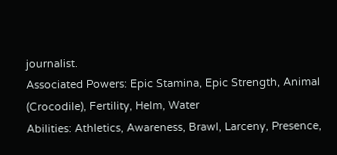journalist.
Associated Powers: Epic Stamina, Epic Strength, Animal (Crocodile), Fertility, Helm, Water
Abilities: Athletics, Awareness, Brawl, Larceny, Presence,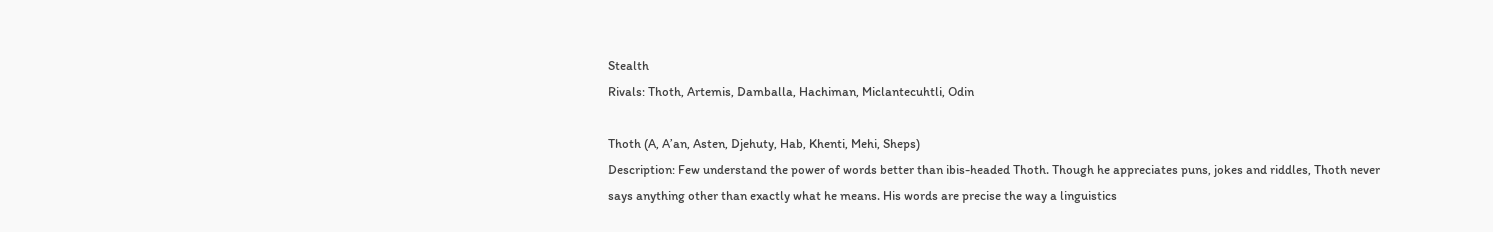Stealth
Rivals: Thoth, Artemis, Damballa, Hachiman, Miclantecuhtli, Odin

Thoth (A, A’an, Asten, Djehuty, Hab, Khenti, Mehi, Sheps)
Description: Few understand the power of words better than ibis-headed Thoth. Though he appreciates puns, jokes and riddles, Thoth never says anything other than exactly what he means. His words are precise the way a linguistics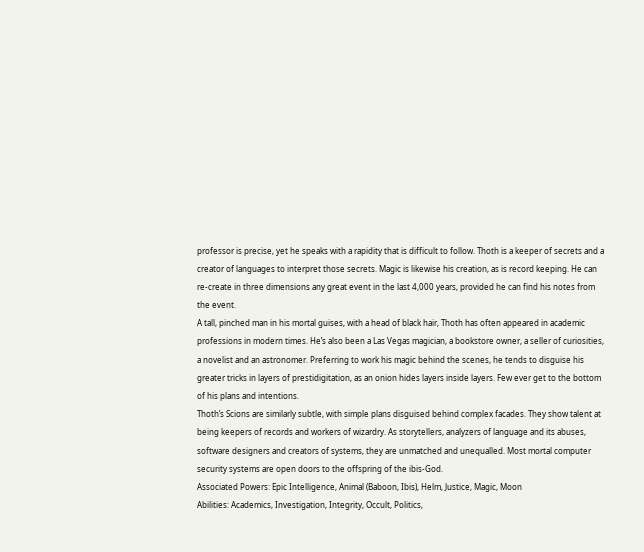professor is precise, yet he speaks with a rapidity that is difficult to follow. Thoth is a keeper of secrets and a creator of languages to interpret those secrets. Magic is likewise his creation, as is record keeping. He can re-create in three dimensions any great event in the last 4,000 years, provided he can find his notes from the event.
A tall, pinched man in his mortal guises, with a head of black hair, Thoth has often appeared in academic professions in modern times. He’s also been a Las Vegas magician, a bookstore owner, a seller of curiosities, a novelist and an astronomer. Preferring to work his magic behind the scenes, he tends to disguise his greater tricks in layers of prestidigitation, as an onion hides layers inside layers. Few ever get to the bottom of his plans and intentions.
Thoth’s Scions are similarly subtle, with simple plans disguised behind complex facades. They show talent at being keepers of records and workers of wizardry. As storytellers, analyzers of language and its abuses, software designers and creators of systems, they are unmatched and unequalled. Most mortal computer security systems are open doors to the offspring of the ibis-God.
Associated Powers: Epic Intelligence, Animal (Baboon, Ibis), Helm, Justice, Magic, Moon
Abilities: Academics, Investigation, Integrity, Occult, Politics,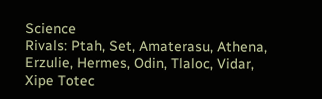Science
Rivals: Ptah, Set, Amaterasu, Athena, Erzulie, Hermes, Odin, Tlaloc, Vidar, Xipe Totec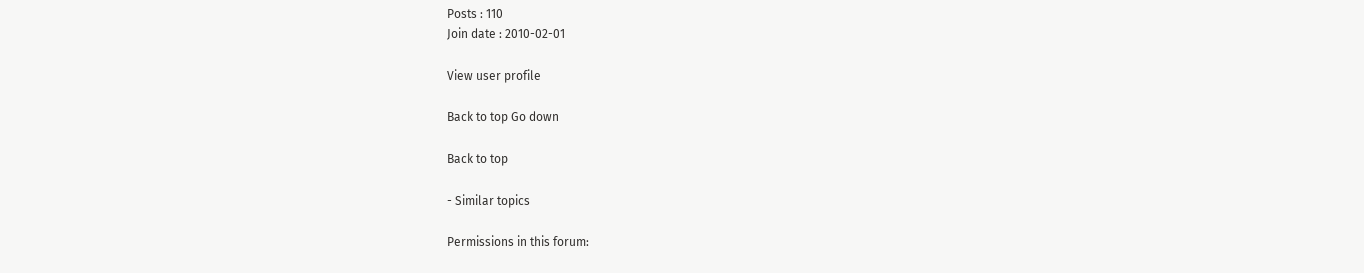Posts : 110
Join date : 2010-02-01

View user profile

Back to top Go down

Back to top

- Similar topics

Permissions in this forum: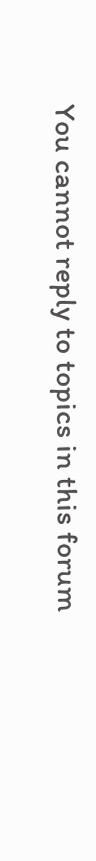You cannot reply to topics in this forum